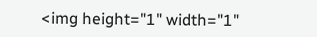<img height="1" width="1"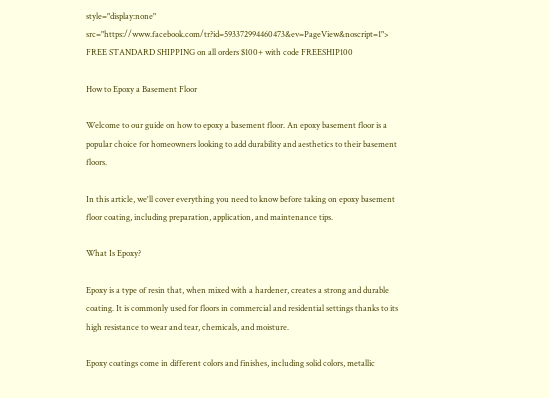style="display:none" src="https://www.facebook.com/tr?id=593372994460473&ev=PageView&noscript=1">
FREE STANDARD SHIPPING on all orders $100+ with code FREESHIP100

How to Epoxy a Basement Floor

Welcome to our guide on how to epoxy a basement floor. An epoxy basement floor is a popular choice for homeowners looking to add durability and aesthetics to their basement floors.

In this article, we'll cover everything you need to know before taking on epoxy basement floor coating, including preparation, application, and maintenance tips.

What Is Epoxy?

Epoxy is a type of resin that, when mixed with a hardener, creates a strong and durable coating. It is commonly used for floors in commercial and residential settings thanks to its high resistance to wear and tear, chemicals, and moisture.

Epoxy coatings come in different colors and finishes, including solid colors, metallic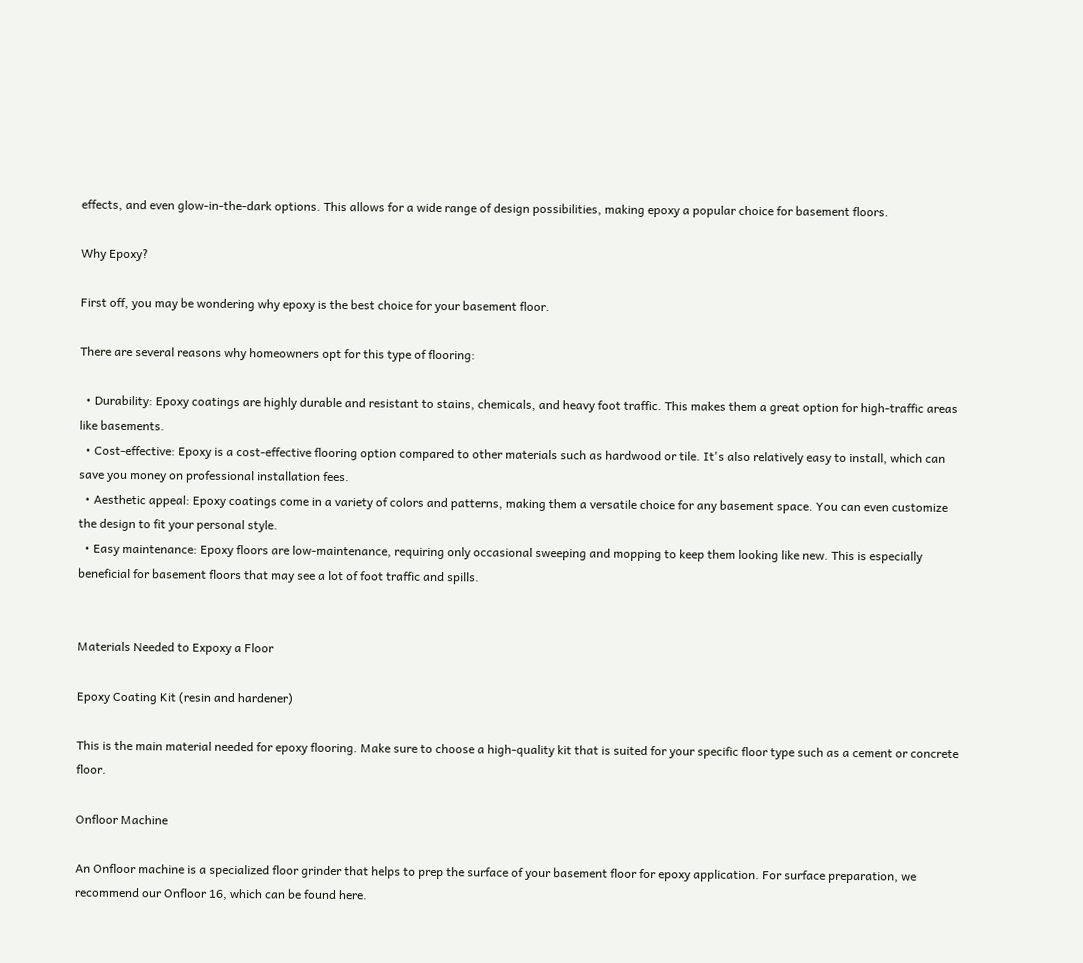effects, and even glow-in-the-dark options. This allows for a wide range of design possibilities, making epoxy a popular choice for basement floors.

Why Epoxy?

First off, you may be wondering why epoxy is the best choice for your basement floor.

There are several reasons why homeowners opt for this type of flooring:

  • Durability: Epoxy coatings are highly durable and resistant to stains, chemicals, and heavy foot traffic. This makes them a great option for high-traffic areas like basements.
  • Cost-effective: Epoxy is a cost-effective flooring option compared to other materials such as hardwood or tile. It's also relatively easy to install, which can save you money on professional installation fees.
  • Aesthetic appeal: Epoxy coatings come in a variety of colors and patterns, making them a versatile choice for any basement space. You can even customize the design to fit your personal style.
  • Easy maintenance: Epoxy floors are low-maintenance, requiring only occasional sweeping and mopping to keep them looking like new. This is especially beneficial for basement floors that may see a lot of foot traffic and spills.


Materials Needed to Expoxy a Floor

Epoxy Coating Kit (resin and hardener)

This is the main material needed for epoxy flooring. Make sure to choose a high-quality kit that is suited for your specific floor type such as a cement or concrete floor.

Onfloor Machine

An Onfloor machine is a specialized floor grinder that helps to prep the surface of your basement floor for epoxy application. For surface preparation, we recommend our Onfloor 16, which can be found here.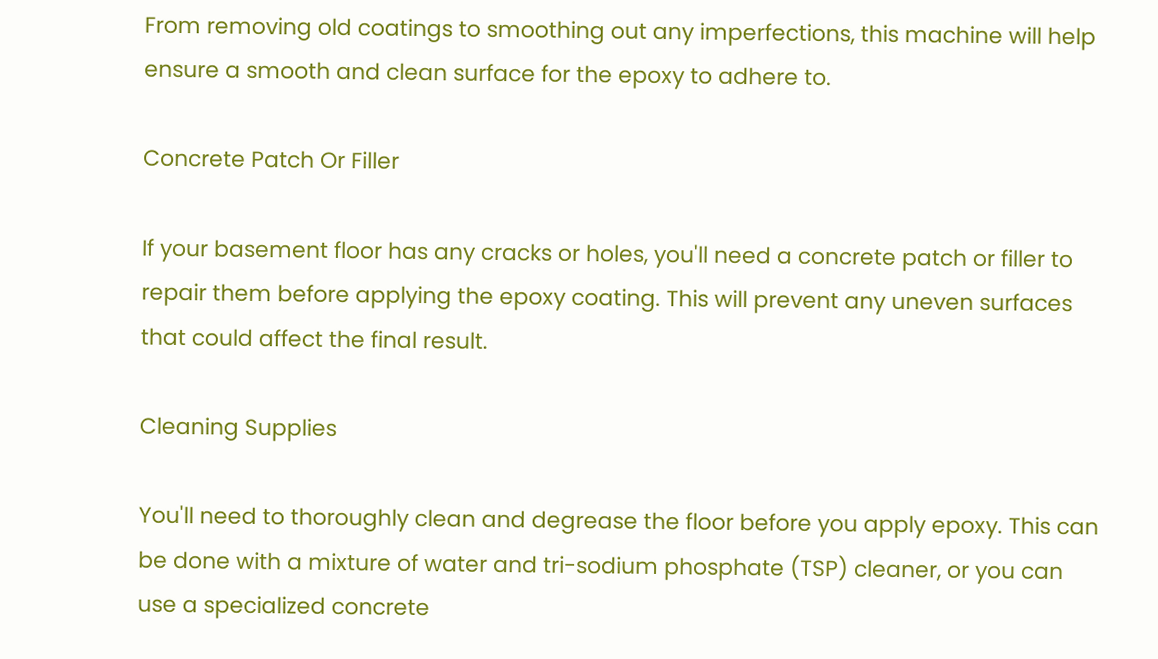From removing old coatings to smoothing out any imperfections, this machine will help ensure a smooth and clean surface for the epoxy to adhere to.

Concrete Patch Or Filler

If your basement floor has any cracks or holes, you'll need a concrete patch or filler to repair them before applying the epoxy coating. This will prevent any uneven surfaces that could affect the final result.

Cleaning Supplies

You'll need to thoroughly clean and degrease the floor before you apply epoxy. This can be done with a mixture of water and tri-sodium phosphate (TSP) cleaner, or you can use a specialized concrete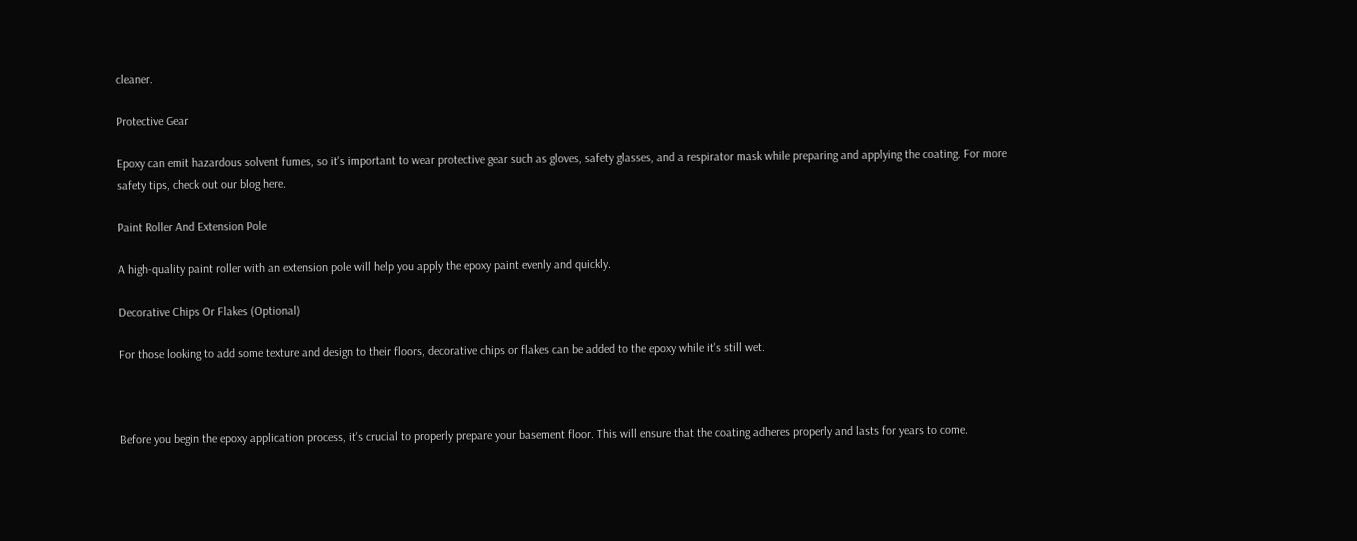cleaner.

Protective Gear

Epoxy can emit hazardous solvent fumes, so it's important to wear protective gear such as gloves, safety glasses, and a respirator mask while preparing and applying the coating. For more safety tips, check out our blog here.

Paint Roller And Extension Pole

A high-quality paint roller with an extension pole will help you apply the epoxy paint evenly and quickly.

Decorative Chips Or Flakes (Optional)

For those looking to add some texture and design to their floors, decorative chips or flakes can be added to the epoxy while it's still wet.



Before you begin the epoxy application process, it's crucial to properly prepare your basement floor. This will ensure that the coating adheres properly and lasts for years to come.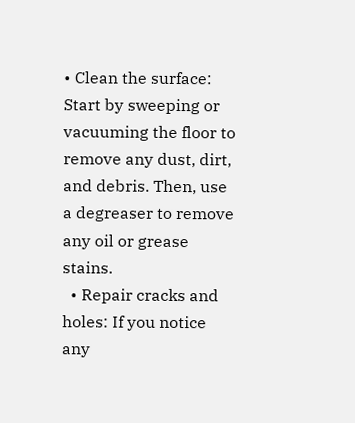• Clean the surface: Start by sweeping or vacuuming the floor to remove any dust, dirt, and debris. Then, use a degreaser to remove any oil or grease stains.
  • Repair cracks and holes: If you notice any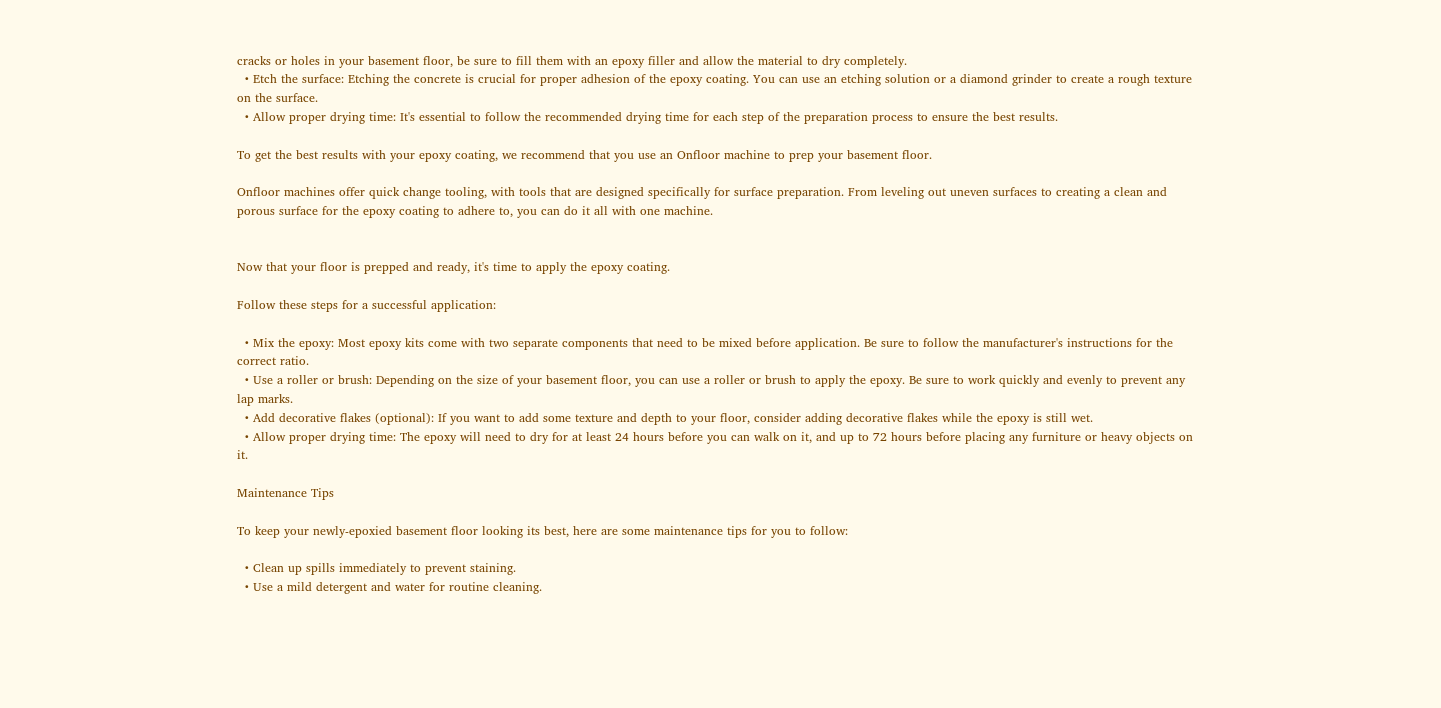cracks or holes in your basement floor, be sure to fill them with an epoxy filler and allow the material to dry completely.
  • Etch the surface: Etching the concrete is crucial for proper adhesion of the epoxy coating. You can use an etching solution or a diamond grinder to create a rough texture on the surface.
  • Allow proper drying time: It's essential to follow the recommended drying time for each step of the preparation process to ensure the best results.

To get the best results with your epoxy coating, we recommend that you use an Onfloor machine to prep your basement floor.

Onfloor machines offer quick change tooling, with tools that are designed specifically for surface preparation. From leveling out uneven surfaces to creating a clean and porous surface for the epoxy coating to adhere to, you can do it all with one machine.


Now that your floor is prepped and ready, it's time to apply the epoxy coating.

Follow these steps for a successful application:

  • Mix the epoxy: Most epoxy kits come with two separate components that need to be mixed before application. Be sure to follow the manufacturer's instructions for the correct ratio.
  • Use a roller or brush: Depending on the size of your basement floor, you can use a roller or brush to apply the epoxy. Be sure to work quickly and evenly to prevent any lap marks.
  • Add decorative flakes (optional): If you want to add some texture and depth to your floor, consider adding decorative flakes while the epoxy is still wet.
  • Allow proper drying time: The epoxy will need to dry for at least 24 hours before you can walk on it, and up to 72 hours before placing any furniture or heavy objects on it.

Maintenance Tips

To keep your newly-epoxied basement floor looking its best, here are some maintenance tips for you to follow:

  • Clean up spills immediately to prevent staining.
  • Use a mild detergent and water for routine cleaning.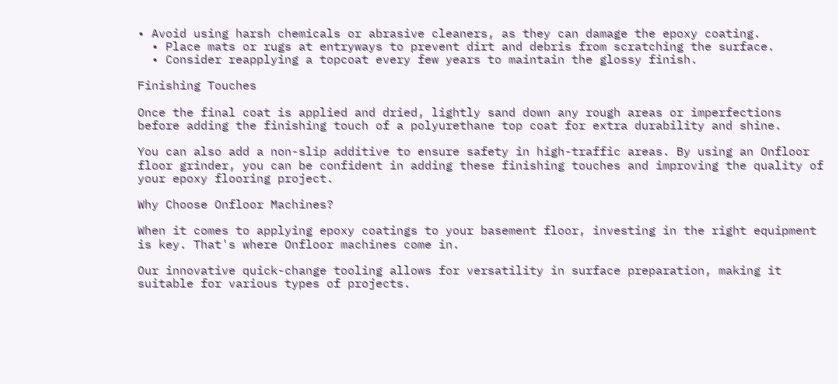• Avoid using harsh chemicals or abrasive cleaners, as they can damage the epoxy coating.
  • Place mats or rugs at entryways to prevent dirt and debris from scratching the surface.
  • Consider reapplying a topcoat every few years to maintain the glossy finish.

Finishing Touches

Once the final coat is applied and dried, lightly sand down any rough areas or imperfections before adding the finishing touch of a polyurethane top coat for extra durability and shine.

You can also add a non-slip additive to ensure safety in high-traffic areas. By using an Onfloor floor grinder, you can be confident in adding these finishing touches and improving the quality of your epoxy flooring project.

Why Choose Onfloor Machines?

When it comes to applying epoxy coatings to your basement floor, investing in the right equipment is key. That's where Onfloor machines come in.

Our innovative quick-change tooling allows for versatility in surface preparation, making it suitable for various types of projects.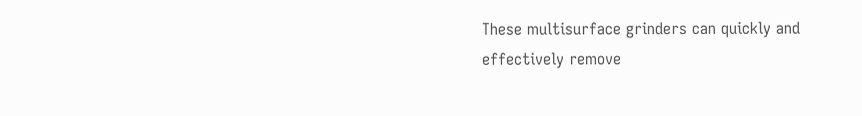These multisurface grinders can quickly and effectively remove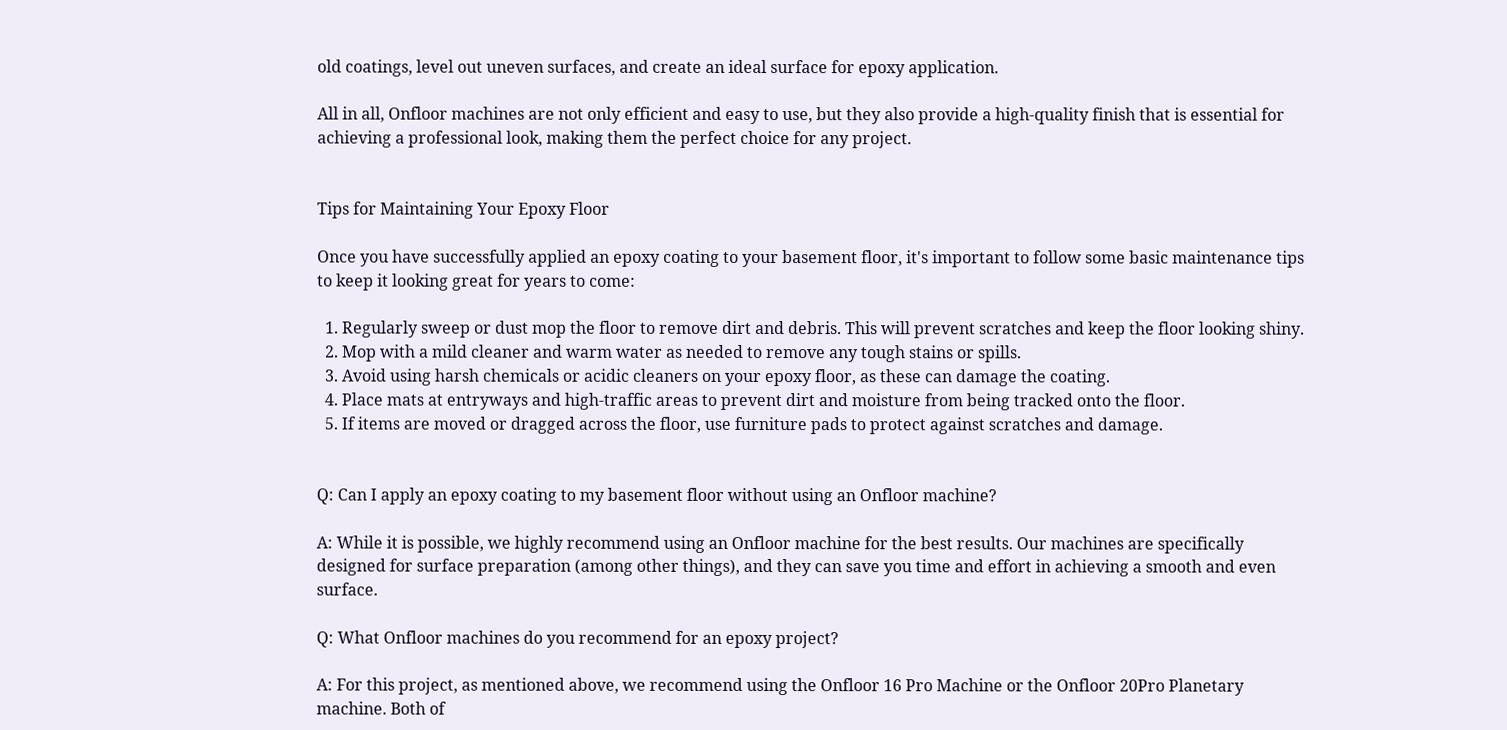old coatings, level out uneven surfaces, and create an ideal surface for epoxy application.

All in all, Onfloor machines are not only efficient and easy to use, but they also provide a high-quality finish that is essential for achieving a professional look, making them the perfect choice for any project.


Tips for Maintaining Your Epoxy Floor

Once you have successfully applied an epoxy coating to your basement floor, it's important to follow some basic maintenance tips to keep it looking great for years to come:

  1. Regularly sweep or dust mop the floor to remove dirt and debris. This will prevent scratches and keep the floor looking shiny.
  2. Mop with a mild cleaner and warm water as needed to remove any tough stains or spills.
  3. Avoid using harsh chemicals or acidic cleaners on your epoxy floor, as these can damage the coating.
  4. Place mats at entryways and high-traffic areas to prevent dirt and moisture from being tracked onto the floor.
  5. If items are moved or dragged across the floor, use furniture pads to protect against scratches and damage.


Q: Can I apply an epoxy coating to my basement floor without using an Onfloor machine?

A: While it is possible, we highly recommend using an Onfloor machine for the best results. Our machines are specifically designed for surface preparation (among other things), and they can save you time and effort in achieving a smooth and even surface.

Q: What Onfloor machines do you recommend for an epoxy project?

A: For this project, as mentioned above, we recommend using the Onfloor 16 Pro Machine or the Onfloor 20Pro Planetary machine. Both of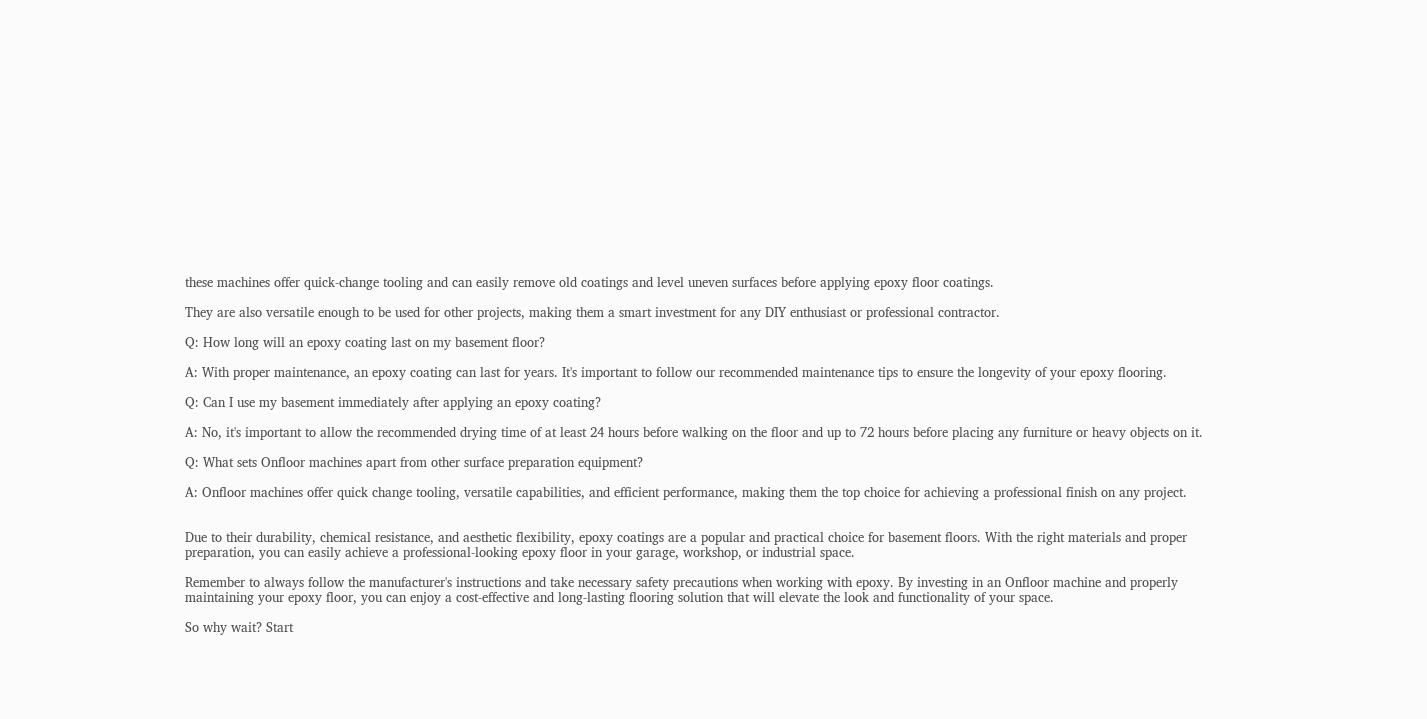these machines offer quick-change tooling and can easily remove old coatings and level uneven surfaces before applying epoxy floor coatings.

They are also versatile enough to be used for other projects, making them a smart investment for any DIY enthusiast or professional contractor.

Q: How long will an epoxy coating last on my basement floor?

A: With proper maintenance, an epoxy coating can last for years. It's important to follow our recommended maintenance tips to ensure the longevity of your epoxy flooring.

Q: Can I use my basement immediately after applying an epoxy coating?

A: No, it's important to allow the recommended drying time of at least 24 hours before walking on the floor and up to 72 hours before placing any furniture or heavy objects on it.

Q: What sets Onfloor machines apart from other surface preparation equipment?

A: Onfloor machines offer quick change tooling, versatile capabilities, and efficient performance, making them the top choice for achieving a professional finish on any project.


Due to their durability, chemical resistance, and aesthetic flexibility, epoxy coatings are a popular and practical choice for basement floors. With the right materials and proper preparation, you can easily achieve a professional-looking epoxy floor in your garage, workshop, or industrial space.

Remember to always follow the manufacturer's instructions and take necessary safety precautions when working with epoxy. By investing in an Onfloor machine and properly maintaining your epoxy floor, you can enjoy a cost-effective and long-lasting flooring solution that will elevate the look and functionality of your space.

So why wait? Start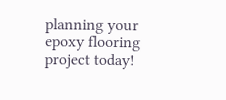planning your epoxy flooring project today!